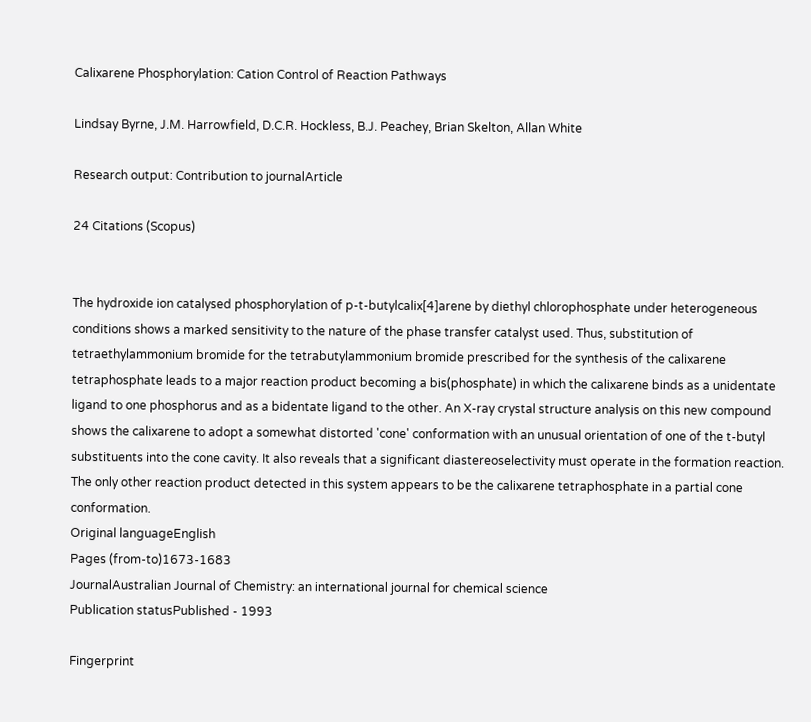Calixarene Phosphorylation: Cation Control of Reaction Pathways

Lindsay Byrne, J.M. Harrowfield, D.C.R. Hockless, B.J. Peachey, Brian Skelton, Allan White

Research output: Contribution to journalArticle

24 Citations (Scopus)


The hydroxide ion catalysed phosphorylation of p-t-butylcalix[4]arene by diethyl chlorophosphate under heterogeneous conditions shows a marked sensitivity to the nature of the phase transfer catalyst used. Thus, substitution of tetraethylammonium bromide for the tetrabutylammonium bromide prescribed for the synthesis of the calixarene tetraphosphate leads to a major reaction product becoming a bis(phosphate) in which the calixarene binds as a unidentate ligand to one phosphorus and as a bidentate ligand to the other. An X-ray crystal structure analysis on this new compound shows the calixarene to adopt a somewhat distorted 'cone' conformation with an unusual orientation of one of the t-butyl substituents into the cone cavity. It also reveals that a significant diastereoselectivity must operate in the formation reaction. The only other reaction product detected in this system appears to be the calixarene tetraphosphate in a partial cone conformation.
Original languageEnglish
Pages (from-to)1673-1683
JournalAustralian Journal of Chemistry: an international journal for chemical science
Publication statusPublished - 1993

Fingerprint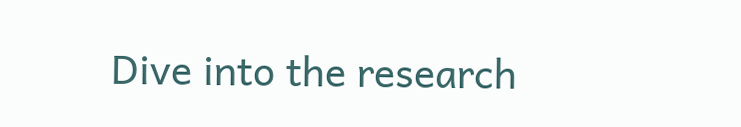Dive into the research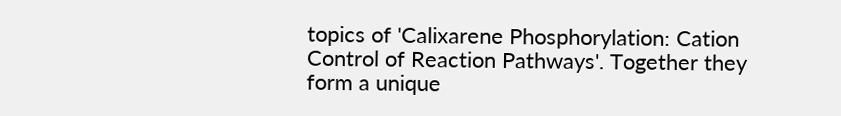topics of 'Calixarene Phosphorylation: Cation Control of Reaction Pathways'. Together they form a unique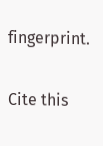fingerprint.

Cite this